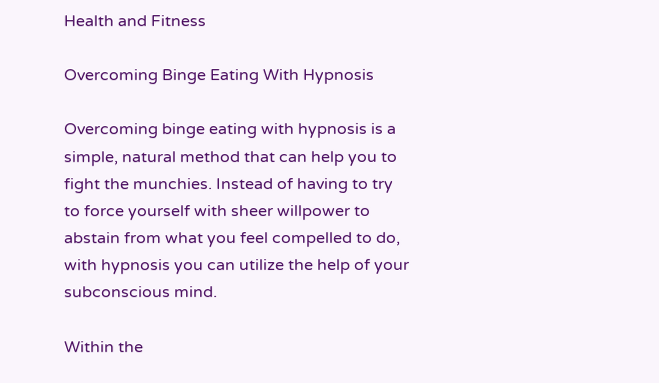Health and Fitness

Overcoming Binge Eating With Hypnosis

Overcoming binge eating with hypnosis is a simple, natural method that can help you to fight the munchies. Instead of having to try to force yourself with sheer willpower to abstain from what you feel compelled to do, with hypnosis you can utilize the help of your subconscious mind.

Within the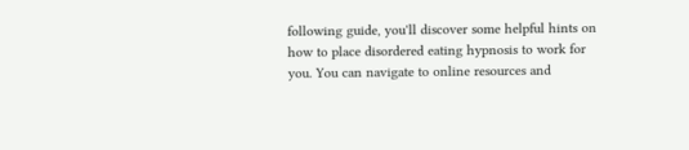following guide, you'll discover some helpful hints on how to place disordered eating hypnosis to work for you. You can navigate to online resources and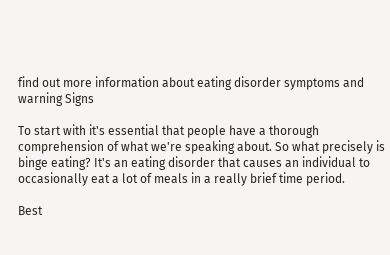find out more information about eating disorder symptoms and warning Signs

To start with it's essential that people have a thorough comprehension of what we're speaking about. So what precisely is binge eating? It's an eating disorder that causes an individual to occasionally eat a lot of meals in a really brief time period.

Best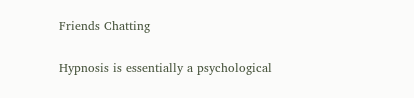Friends Chatting

Hypnosis is essentially a psychological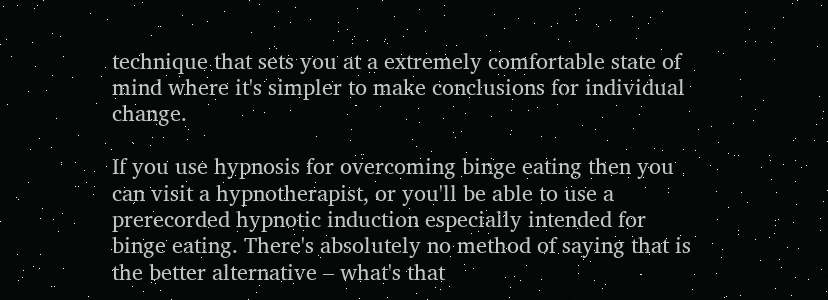technique that sets you at a extremely comfortable state of mind where it's simpler to make conclusions for individual change.

If you use hypnosis for overcoming binge eating then you can visit a hypnotherapist, or you'll be able to use a prerecorded hypnotic induction especially intended for binge eating. There's absolutely no method of saying that is the better alternative – what's that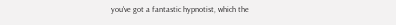you've got a fantastic hypnotist, which the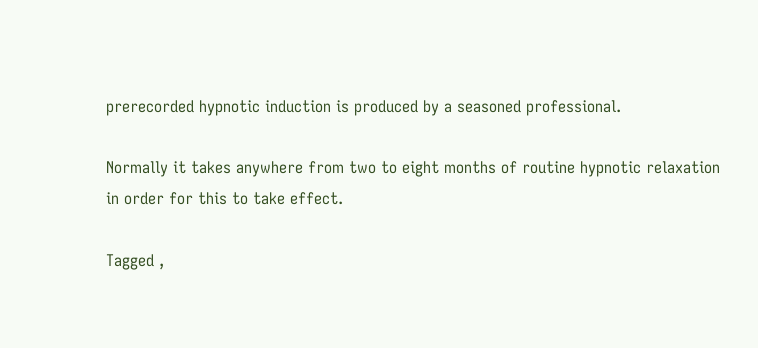prerecorded hypnotic induction is produced by a seasoned professional.

Normally it takes anywhere from two to eight months of routine hypnotic relaxation in order for this to take effect.

Tagged ,